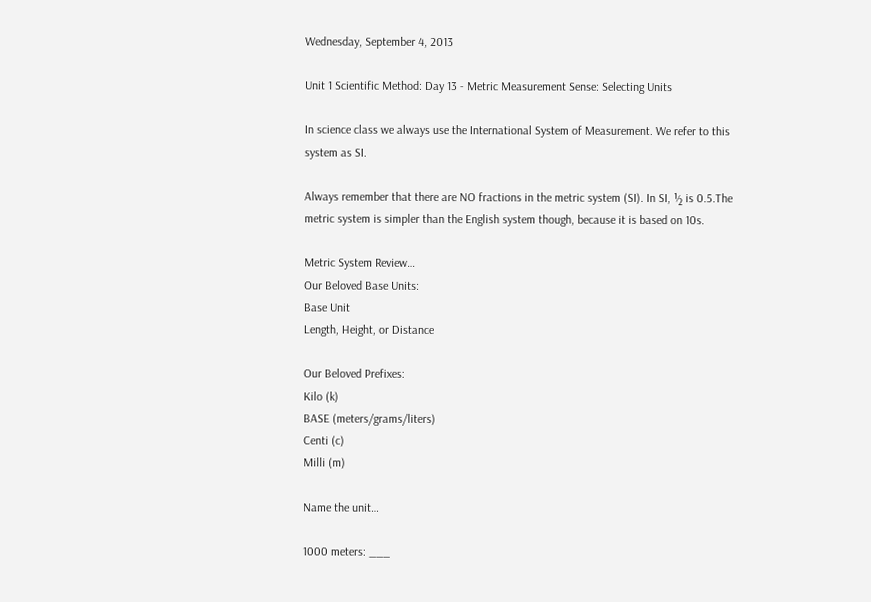Wednesday, September 4, 2013

Unit 1 Scientific Method: Day 13 - Metric Measurement Sense: Selecting Units

In science class we always use the International System of Measurement. We refer to this system as SI.

Always remember that there are NO fractions in the metric system (SI). In SI, ½ is 0.5.The metric system is simpler than the English system though, because it is based on 10s.

Metric System Review…
Our Beloved Base Units:
Base Unit
Length, Height, or Distance

Our Beloved Prefixes:
Kilo (k)
BASE (meters/grams/liters)
Centi (c)
Milli (m)

Name the unit…

1000 meters: ___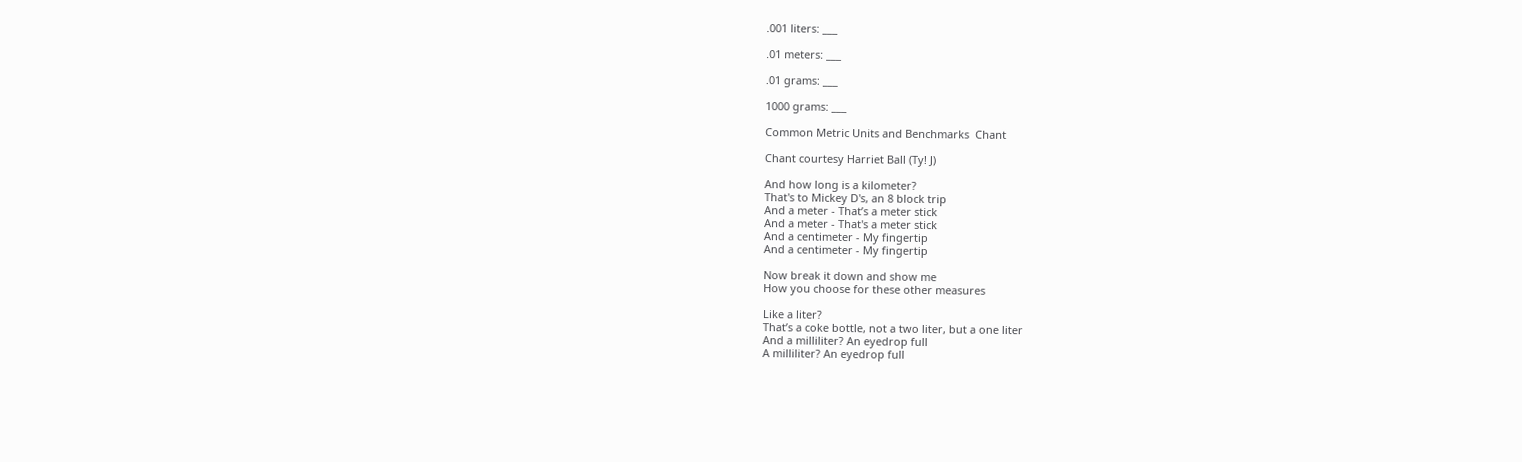.001 liters: ___

.01 meters: ___

.01 grams: ___

1000 grams: ___

Common Metric Units and Benchmarks  Chant

Chant courtesy Harriet Ball (Ty! J)

And how long is a kilometer?
That's to Mickey D's, an 8 block trip
And a meter - That’s a meter stick
And a meter - That's a meter stick
And a centimeter - My fingertip
And a centimeter - My fingertip

Now break it down and show me
How you choose for these other measures

Like a liter?
That’s a coke bottle, not a two liter, but a one liter
And a milliliter? An eyedrop full
A milliliter? An eyedrop full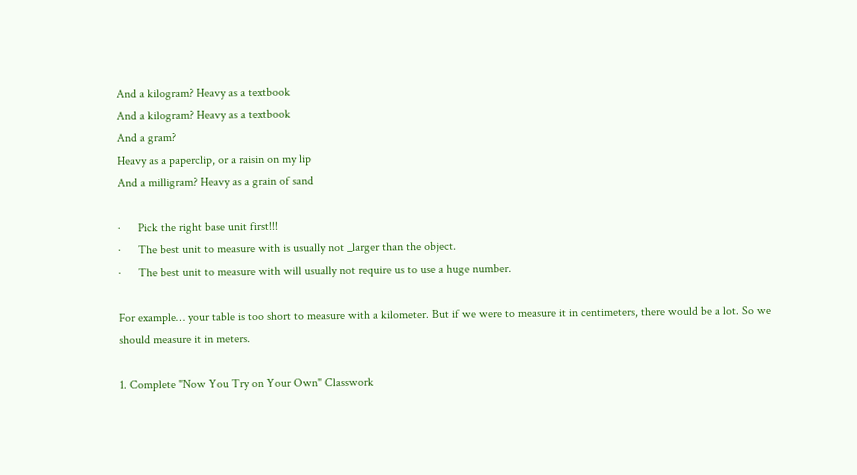And a kilogram? Heavy as a textbook
And a kilogram? Heavy as a textbook
And a gram?
Heavy as a paperclip, or a raisin on my lip
And a milligram? Heavy as a grain of sand

·      Pick the right base unit first!!!
·      The best unit to measure with is usually not _larger than the object.
·      The best unit to measure with will usually not require us to use a huge number.

For example… your table is too short to measure with a kilometer. But if we were to measure it in centimeters, there would be a lot. So we should measure it in meters.

1. Complete "Now You Try on Your Own" Classwork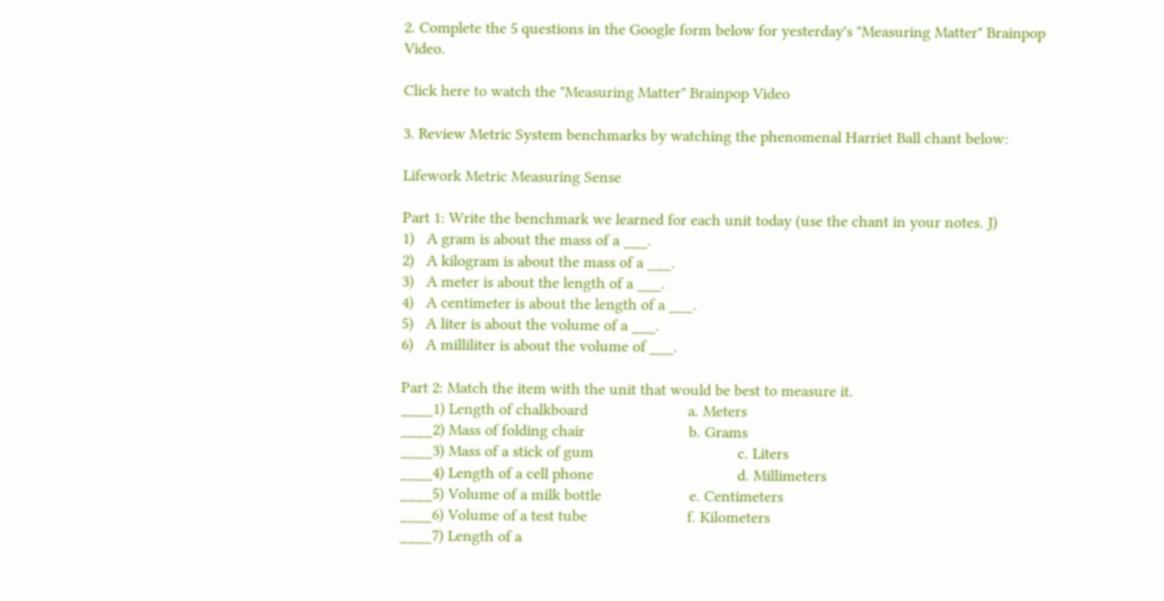2. Complete the 5 questions in the Google form below for yesterday's "Measuring Matter" Brainpop Video.

Click here to watch the "Measuring Matter" Brainpop Video

3. Review Metric System benchmarks by watching the phenomenal Harriet Ball chant below:

Lifework Metric Measuring Sense

Part 1: Write the benchmark we learned for each unit today (use the chant in your notes. J)
1)   A gram is about the mass of a ___.
2)   A kilogram is about the mass of a ___.
3)   A meter is about the length of a ___.
4)   A centimeter is about the length of a ___.
5)   A liter is about the volume of a ___.
6)   A milliliter is about the volume of ___.

Part 2: Match the item with the unit that would be best to measure it.
____1) Length of chalkboard                         a. Meters
____2) Mass of folding chair                          b. Grams
____3) Mass of a stick of gum                                    c. Liters
____4) Length of a cell phone                                    d. Millimeters
____5) Volume of a milk bottle                      e. Centimeters
____6) Volume of a test tube                         f. Kilometers
____7) Length of a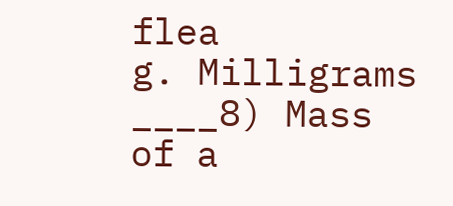flea                                   g. Milligrams
____8) Mass of a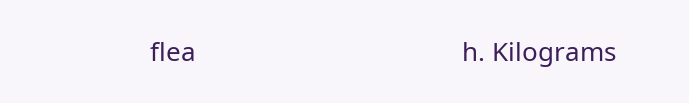flea                                      h. Kilograms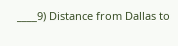____9) Distance from Dallas to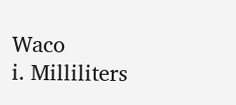Waco            i. Milliliters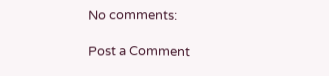No comments:

Post a Comment